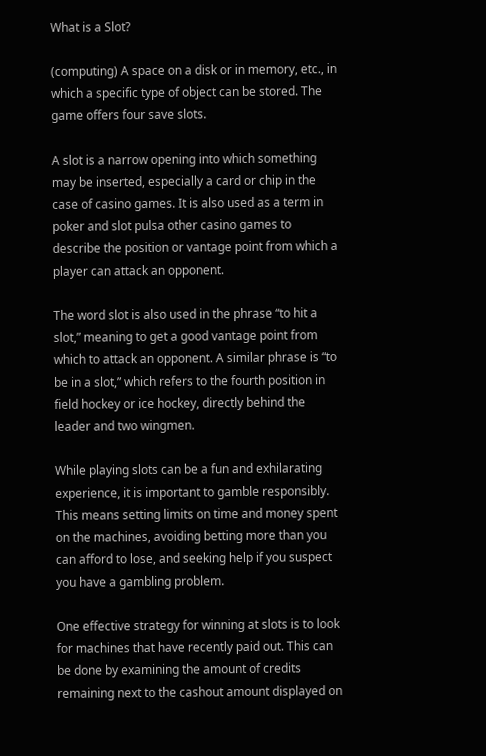What is a Slot?

(computing) A space on a disk or in memory, etc., in which a specific type of object can be stored. The game offers four save slots.

A slot is a narrow opening into which something may be inserted, especially a card or chip in the case of casino games. It is also used as a term in poker and slot pulsa other casino games to describe the position or vantage point from which a player can attack an opponent.

The word slot is also used in the phrase “to hit a slot,” meaning to get a good vantage point from which to attack an opponent. A similar phrase is “to be in a slot,” which refers to the fourth position in field hockey or ice hockey, directly behind the leader and two wingmen.

While playing slots can be a fun and exhilarating experience, it is important to gamble responsibly. This means setting limits on time and money spent on the machines, avoiding betting more than you can afford to lose, and seeking help if you suspect you have a gambling problem.

One effective strategy for winning at slots is to look for machines that have recently paid out. This can be done by examining the amount of credits remaining next to the cashout amount displayed on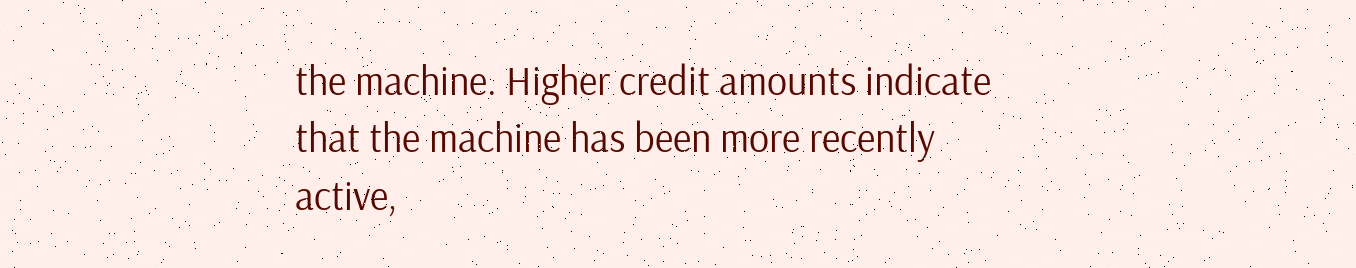the machine. Higher credit amounts indicate that the machine has been more recently active,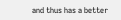and thus has a better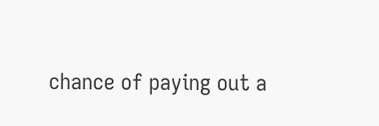chance of paying out a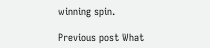winning spin.

Previous post What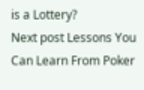is a Lottery?
Next post Lessons You Can Learn From Poker